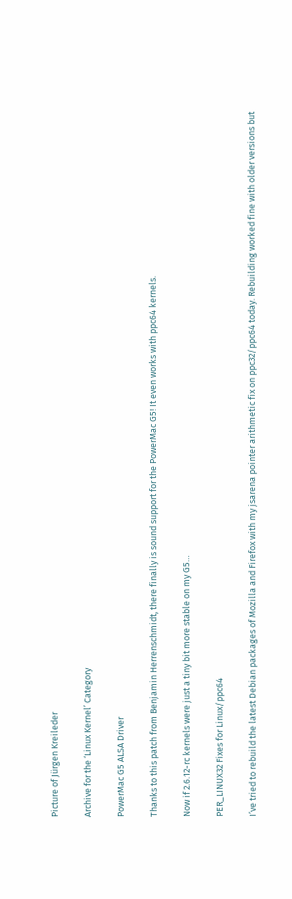Picture of Jürgen Kreileder

Archive for the ‘Linux Kernel’ Category

PowerMac G5 ALSA Driver

Thanks to this patch from Benjamin Herrenschmidt, there finally is sound support for the PowerMac G5! It even works with ppc64 kernels.

Now if 2.6.12-rc kernels were just a tiny bit more stable on my G5…

PER_LINUX32 Fixes for Linux/ppc64

I’ve tried to rebuild the latest Debian packages of Mozilla and Firefox with my jsarena pointer arithmetic fix on ppc32/ppc64 today. Rebuilding worked fine with older versions but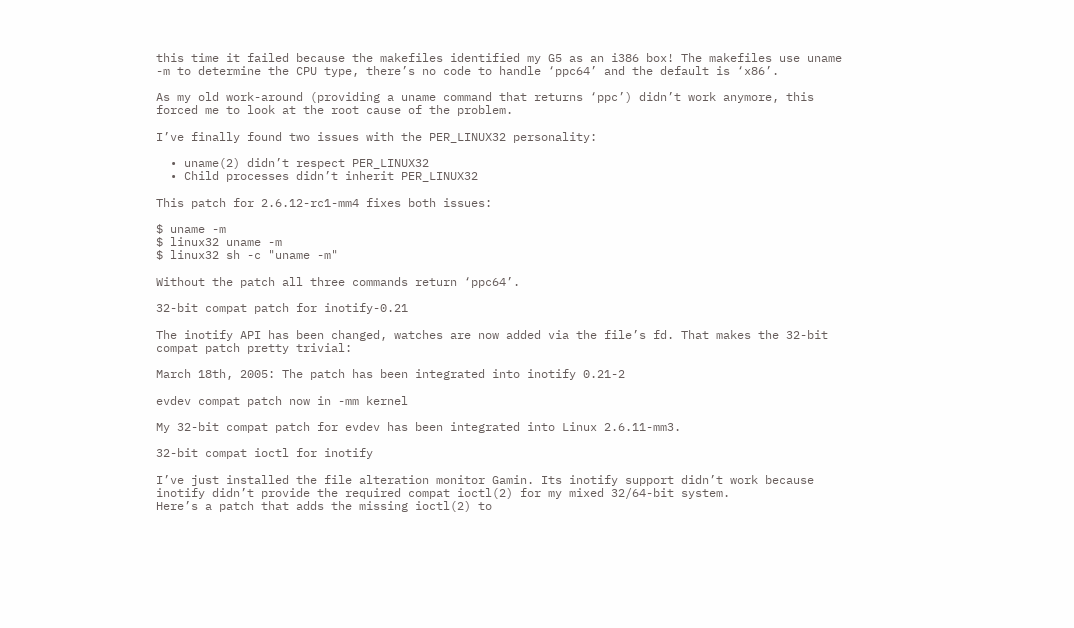this time it failed because the makefiles identified my G5 as an i386 box! The makefiles use uname -m to determine the CPU type, there’s no code to handle ‘ppc64’ and the default is ‘x86’.

As my old work-around (providing a uname command that returns ‘ppc’) didn’t work anymore, this forced me to look at the root cause of the problem.

I’ve finally found two issues with the PER_LINUX32 personality:

  • uname(2) didn’t respect PER_LINUX32
  • Child processes didn’t inherit PER_LINUX32

This patch for 2.6.12-rc1-mm4 fixes both issues:

$ uname -m
$ linux32 uname -m
$ linux32 sh -c "uname -m"

Without the patch all three commands return ‘ppc64’.

32-bit compat patch for inotify-0.21

The inotify API has been changed, watches are now added via the file’s fd. That makes the 32-bit compat patch pretty trivial:

March 18th, 2005: The patch has been integrated into inotify 0.21-2

evdev compat patch now in -mm kernel

My 32-bit compat patch for evdev has been integrated into Linux 2.6.11-mm3.

32-bit compat ioctl for inotify

I’ve just installed the file alteration monitor Gamin. Its inotify support didn’t work because inotify didn’t provide the required compat ioctl(2) for my mixed 32/64-bit system.
Here’s a patch that adds the missing ioctl(2) to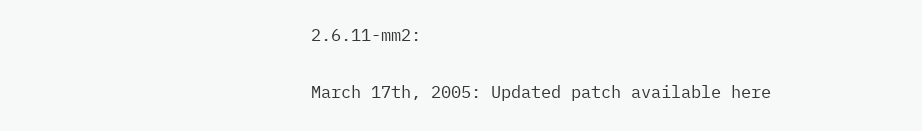2.6.11-mm2:

March 17th, 2005: Updated patch available here